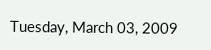Tuesday, March 03, 2009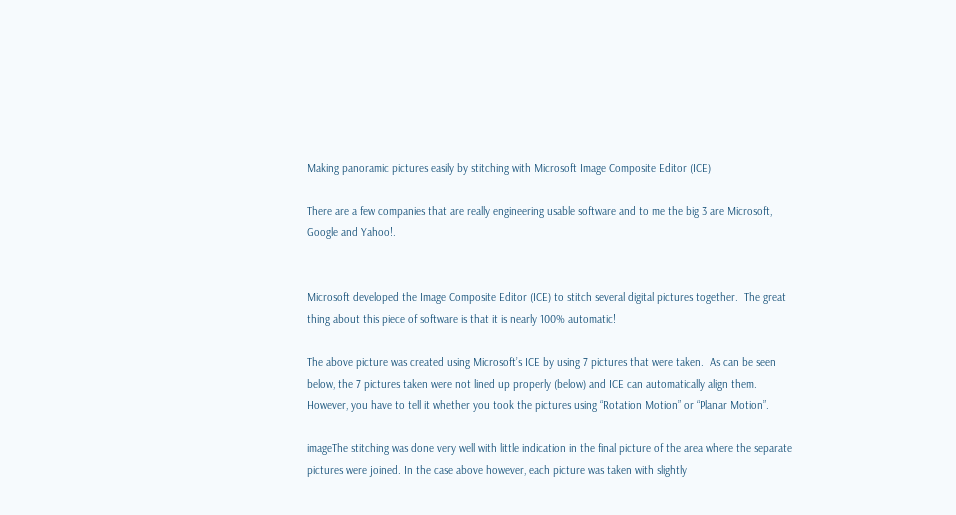Making panoramic pictures easily by stitching with Microsoft Image Composite Editor (ICE)

There are a few companies that are really engineering usable software and to me the big 3 are Microsoft, Google and Yahoo!.


Microsoft developed the Image Composite Editor (ICE) to stitch several digital pictures together.  The great thing about this piece of software is that it is nearly 100% automatic!

The above picture was created using Microsoft’s ICE by using 7 pictures that were taken.  As can be seen below, the 7 pictures taken were not lined up properly (below) and ICE can automatically align them.  However, you have to tell it whether you took the pictures using “Rotation Motion” or “Planar Motion”.

imageThe stitching was done very well with little indication in the final picture of the area where the separate pictures were joined. In the case above however, each picture was taken with slightly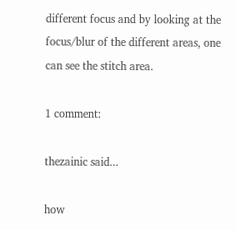different focus and by looking at the focus/blur of the different areas, one can see the stitch area.

1 comment:

thezainic said...

how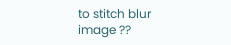to stitch blur image ??